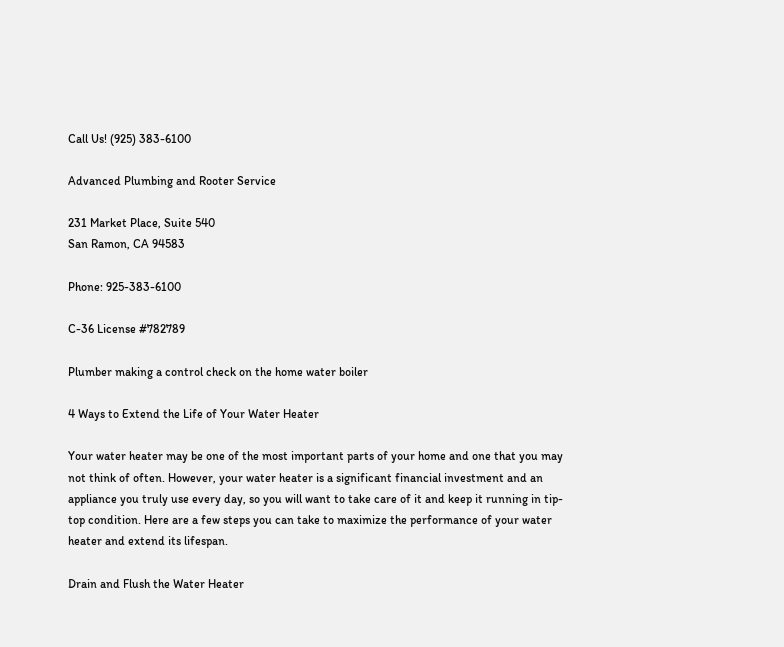Call Us! (925) 383-6100

Advanced Plumbing and Rooter Service

231 Market Place, Suite 540
San Ramon, CA 94583

Phone: 925-383-6100

C-36 License #782789

Plumber making a control check on the home water boiler

4 Ways to Extend the Life of Your Water Heater

Your water heater may be one of the most important parts of your home and one that you may not think of often. However, your water heater is a significant financial investment and an appliance you truly use every day, so you will want to take care of it and keep it running in tip-top condition. Here are a few steps you can take to maximize the performance of your water heater and extend its lifespan.

Drain and Flush the Water Heater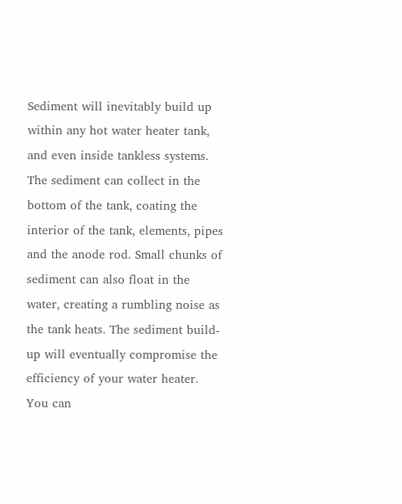Sediment will inevitably build up within any hot water heater tank, and even inside tankless systems. The sediment can collect in the bottom of the tank, coating the interior of the tank, elements, pipes and the anode rod. Small chunks of sediment can also float in the water, creating a rumbling noise as the tank heats. The sediment build-up will eventually compromise the efficiency of your water heater. You can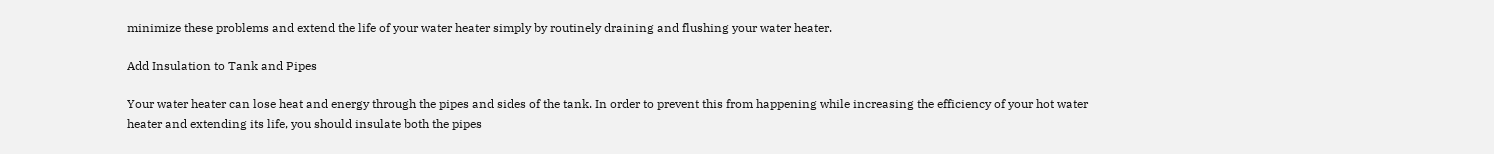minimize these problems and extend the life of your water heater simply by routinely draining and flushing your water heater.

Add Insulation to Tank and Pipes

Your water heater can lose heat and energy through the pipes and sides of the tank. In order to prevent this from happening while increasing the efficiency of your hot water heater and extending its life, you should insulate both the pipes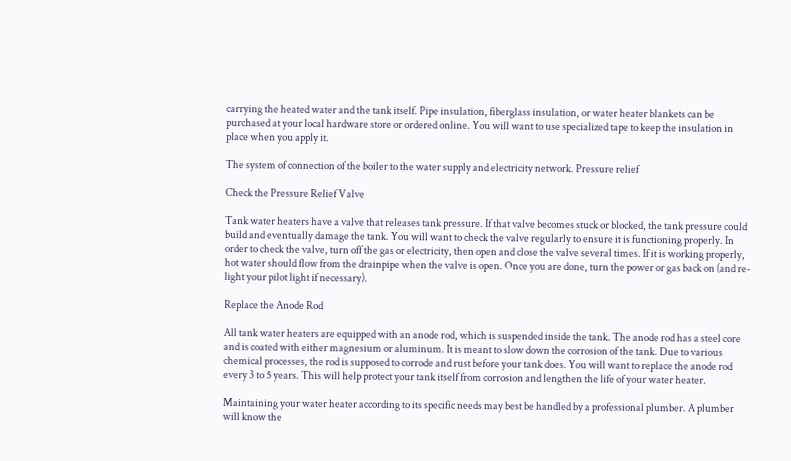carrying the heated water and the tank itself. Pipe insulation, fiberglass insulation, or water heater blankets can be purchased at your local hardware store or ordered online. You will want to use specialized tape to keep the insulation in place when you apply it.

The system of connection of the boiler to the water supply and electricity network. Pressure relief

Check the Pressure Relief Valve

Tank water heaters have a valve that releases tank pressure. If that valve becomes stuck or blocked, the tank pressure could build and eventually damage the tank. You will want to check the valve regularly to ensure it is functioning properly. In order to check the valve, turn off the gas or electricity, then open and close the valve several times. If it is working properly, hot water should flow from the drainpipe when the valve is open. Once you are done, turn the power or gas back on (and re-light your pilot light if necessary).

Replace the Anode Rod

All tank water heaters are equipped with an anode rod, which is suspended inside the tank. The anode rod has a steel core and is coated with either magnesium or aluminum. It is meant to slow down the corrosion of the tank. Due to various chemical processes, the rod is supposed to corrode and rust before your tank does. You will want to replace the anode rod every 3 to 5 years. This will help protect your tank itself from corrosion and lengthen the life of your water heater.

Maintaining your water heater according to its specific needs may best be handled by a professional plumber. A plumber will know the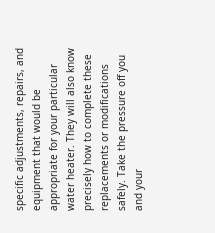specific adjustments, repairs, and equipment that would be appropriate for your particular water heater. They will also know precisely how to complete these replacements or modifications safely. Take the pressure off you and your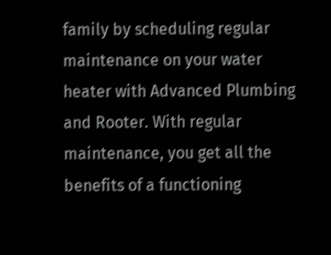family by scheduling regular maintenance on your water heater with Advanced Plumbing and Rooter. With regular maintenance, you get all the benefits of a functioning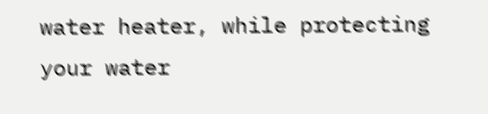water heater, while protecting your water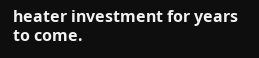heater investment for years to come.